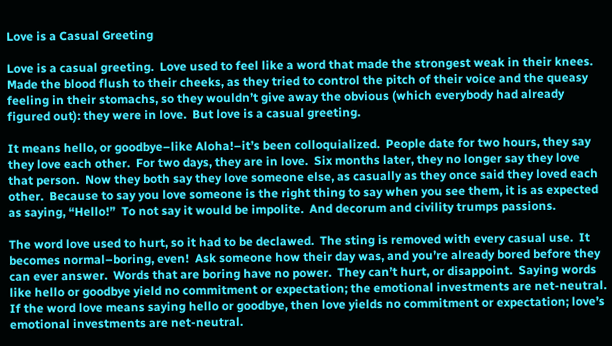Love is a Casual Greeting

Love is a casual greeting.  Love used to feel like a word that made the strongest weak in their knees.  Made the blood flush to their cheeks, as they tried to control the pitch of their voice and the queasy feeling in their stomachs, so they wouldn’t give away the obvious (which everybody had already figured out): they were in love.  But love is a casual greeting.

It means hello, or goodbye–like Aloha!–it’s been colloquialized.  People date for two hours, they say they love each other.  For two days, they are in love.  Six months later, they no longer say they love that person.  Now they both say they love someone else, as casually as they once said they loved each other.  Because to say you love someone is the right thing to say when you see them, it is as expected as saying, “Hello!”  To not say it would be impolite.  And decorum and civility trumps passions.

The word love used to hurt, so it had to be declawed.  The sting is removed with every casual use.  It becomes normal–boring, even!  Ask someone how their day was, and you’re already bored before they can ever answer.  Words that are boring have no power.  They can’t hurt, or disappoint.  Saying words like hello or goodbye yield no commitment or expectation; the emotional investments are net-neutral.  If the word love means saying hello or goodbye, then love yields no commitment or expectation; love’s emotional investments are net-neutral.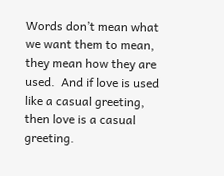Words don’t mean what we want them to mean, they mean how they are used.  And if love is used like a casual greeting, then love is a casual greeting.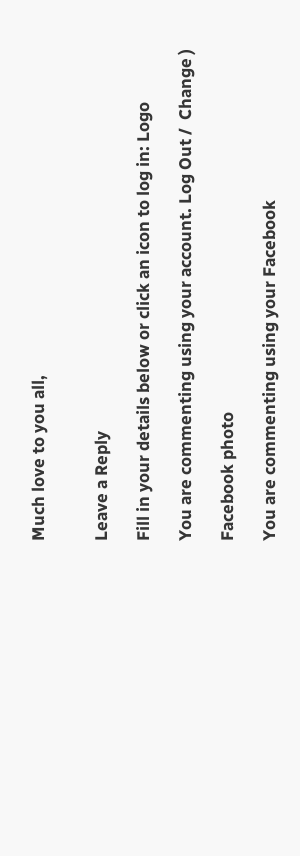Much love to you all,


Leave a Reply

Fill in your details below or click an icon to log in: Logo

You are commenting using your account. Log Out /  Change )

Facebook photo

You are commenting using your Facebook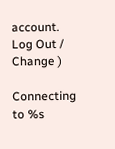account. Log Out /  Change )

Connecting to %s